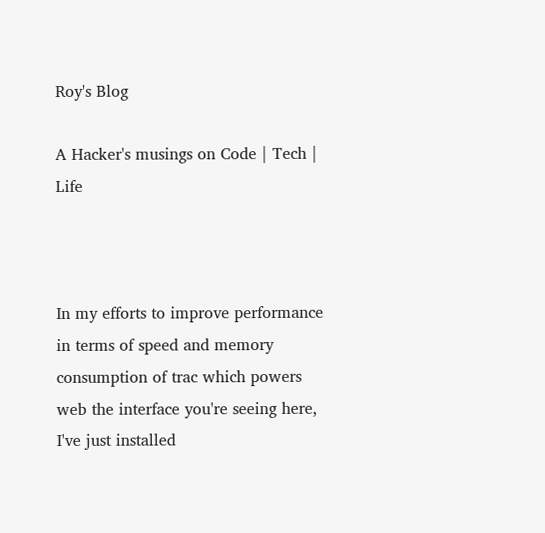Roy's Blog

A Hacker's musings on Code | Tech | Life



In my efforts to improve performance in terms of speed and memory consumption of trac which powers web the interface you're seeing here, I've just installed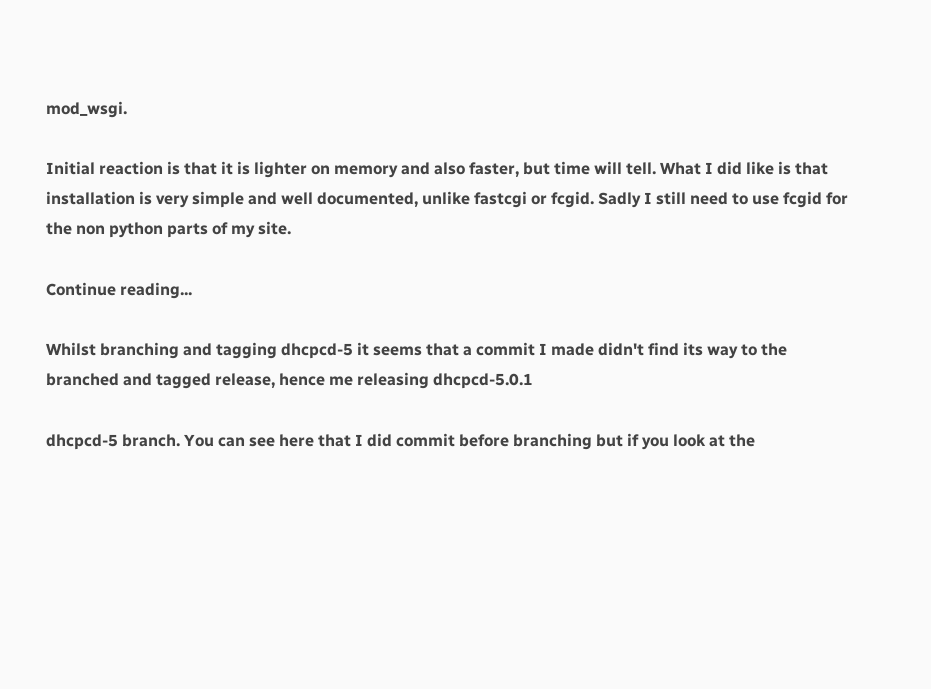mod_wsgi.

Initial reaction is that it is lighter on memory and also faster, but time will tell. What I did like is that installation is very simple and well documented, unlike fastcgi or fcgid. Sadly I still need to use fcgid for the non python parts of my site.

Continue reading...

Whilst branching and tagging dhcpcd-5 it seems that a commit I made didn't find its way to the branched and tagged release, hence me releasing dhcpcd-5.0.1

dhcpcd-5 branch. You can see here that I did commit before branching but if you look at the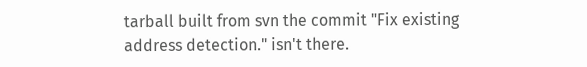tarball built from svn the commit "Fix existing address detection." isn't there.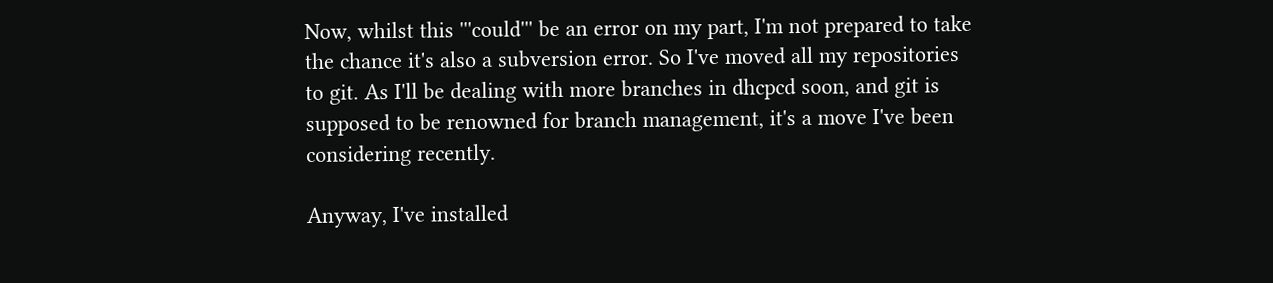Now, whilst this '''could''' be an error on my part, I'm not prepared to take the chance it's also a subversion error. So I've moved all my repositories to git. As I'll be dealing with more branches in dhcpcd soon, and git is supposed to be renowned for branch management, it's a move I've been considering recently.

Anyway, I've installed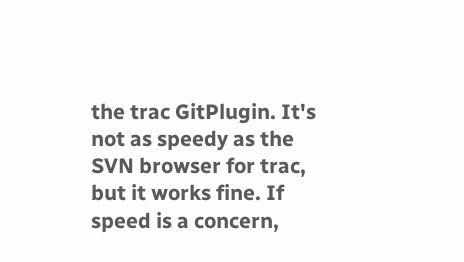the trac GitPlugin. It's not as speedy as the SVN browser for trac, but it works fine. If speed is a concern,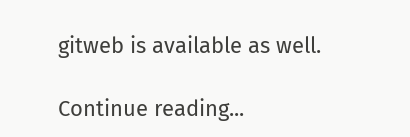gitweb is available as well.

Continue reading...